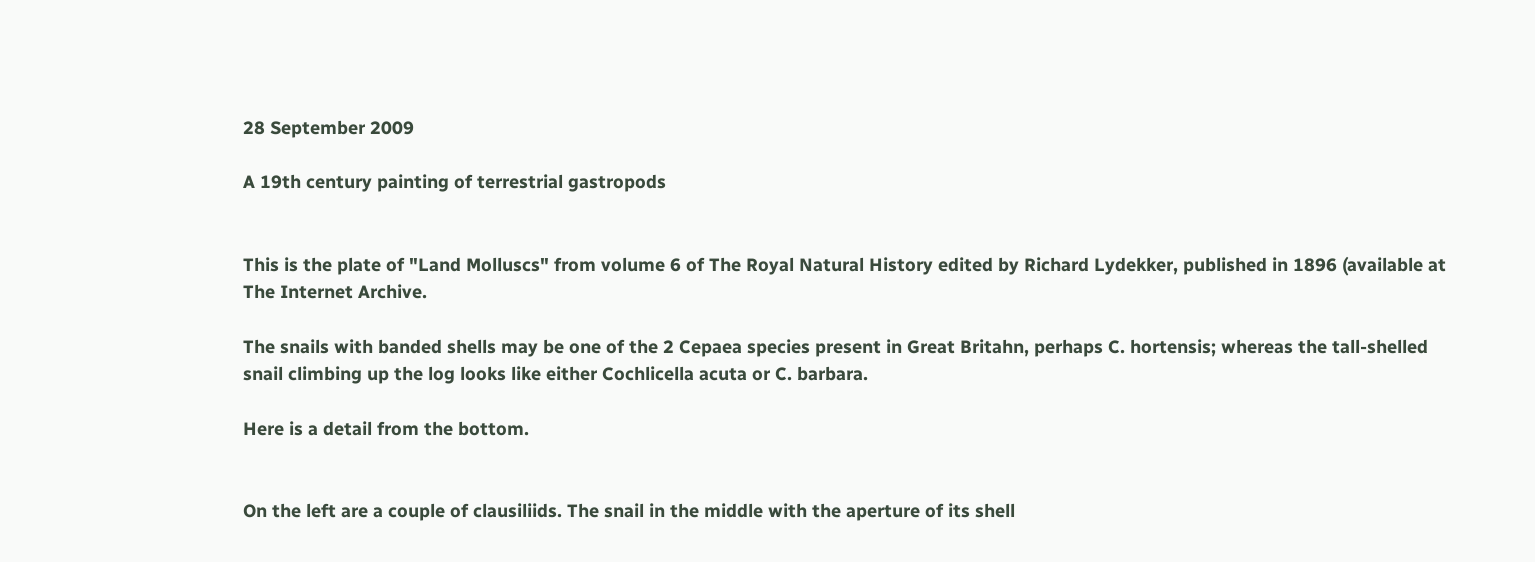28 September 2009

A 19th century painting of terrestrial gastropods


This is the plate of "Land Molluscs" from volume 6 of The Royal Natural History edited by Richard Lydekker, published in 1896 (available at The Internet Archive.

The snails with banded shells may be one of the 2 Cepaea species present in Great Britahn, perhaps C. hortensis; whereas the tall-shelled snail climbing up the log looks like either Cochlicella acuta or C. barbara.

Here is a detail from the bottom.


On the left are a couple of clausiliids. The snail in the middle with the aperture of its shell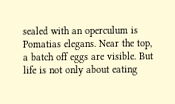sealed with an operculum is Pomatias elegans. Near the top, a batch off eggs are visible. But life is not only about eating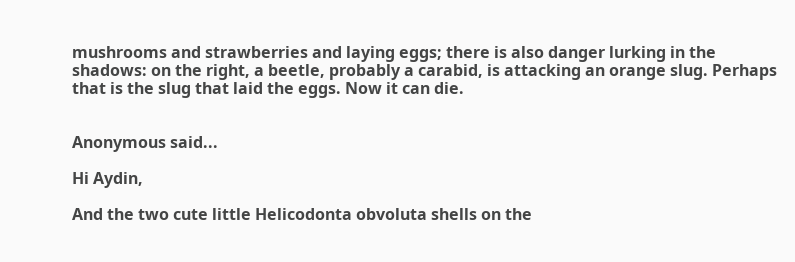mushrooms and strawberries and laying eggs; there is also danger lurking in the shadows: on the right, a beetle, probably a carabid, is attacking an orange slug. Perhaps that is the slug that laid the eggs. Now it can die.


Anonymous said...

Hi Aydin,

And the two cute little Helicodonta obvoluta shells on the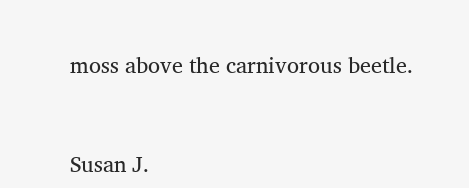moss above the carnivorous beetle.


Susan J.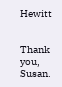Hewitt


Thank you, Susan.